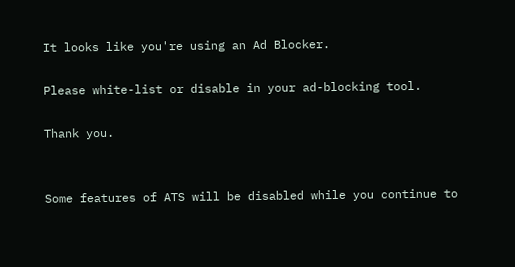It looks like you're using an Ad Blocker.

Please white-list or disable in your ad-blocking tool.

Thank you.


Some features of ATS will be disabled while you continue to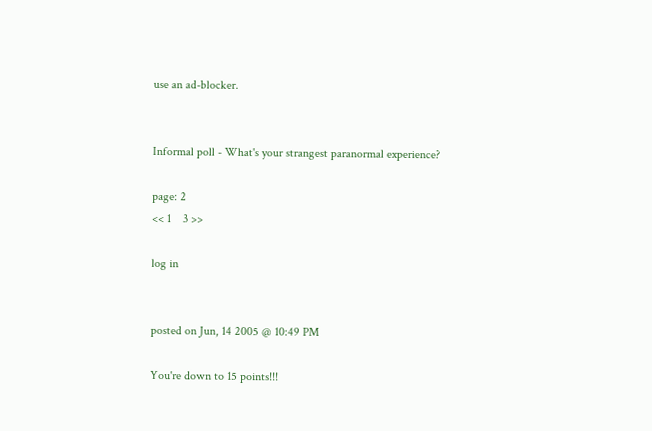use an ad-blocker.


Informal poll - What's your strangest paranormal experience?

page: 2
<< 1    3 >>

log in


posted on Jun, 14 2005 @ 10:49 PM

You're down to 15 points!!!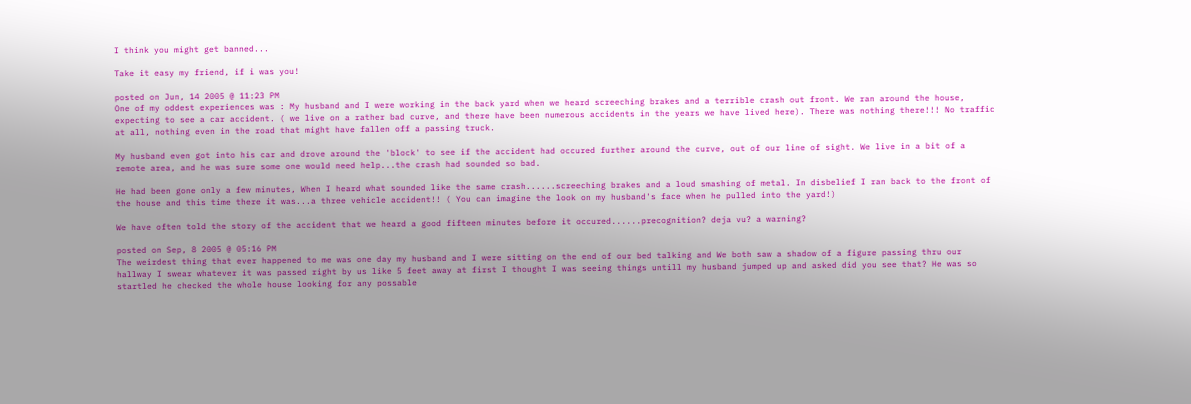I think you might get banned...

Take it easy my friend, if i was you!

posted on Jun, 14 2005 @ 11:23 PM
One of my oddest experiences was : My husband and I were working in the back yard when we heard screeching brakes and a terrible crash out front. We ran around the house, expecting to see a car accident. ( we live on a rather bad curve, and there have been numerous accidents in the years we have lived here). There was nothing there!!! No traffic at all, nothing even in the road that might have fallen off a passing truck.

My husband even got into his car and drove around the 'block' to see if the accident had occured further around the curve, out of our line of sight. We live in a bit of a remote area, and he was sure some one would need help...the crash had sounded so bad.

He had been gone only a few minutes, When I heard what sounded like the same crash......screeching brakes and a loud smashing of metal. In disbelief I ran back to the front of the house and this time there it was...a three vehicle accident!! ( You can imagine the look on my husband's face when he pulled into the yard!)

We have often told the story of the accident that we heard a good fifteen minutes before it occured......precognition? deja vu? a warning?

posted on Sep, 8 2005 @ 05:16 PM
The weirdest thing that ever happened to me was one day my husband and I were sitting on the end of our bed talking and We both saw a shadow of a figure passing thru our hallway I swear whatever it was passed right by us like 5 feet away at first I thought I was seeing things untill my husband jumped up and asked did you see that? He was so startled he checked the whole house looking for any possable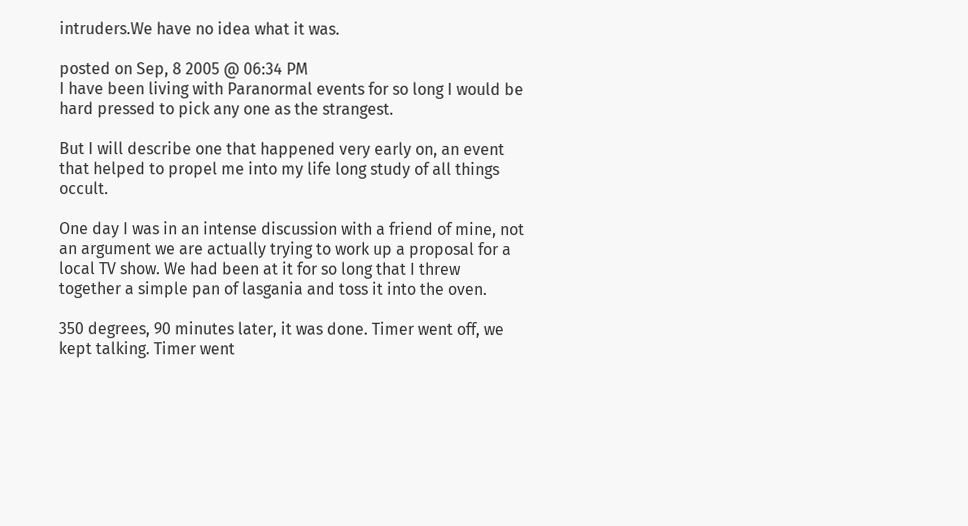intruders.We have no idea what it was.

posted on Sep, 8 2005 @ 06:34 PM
I have been living with Paranormal events for so long I would be hard pressed to pick any one as the strangest.

But I will describe one that happened very early on, an event that helped to propel me into my life long study of all things occult.

One day I was in an intense discussion with a friend of mine, not an argument we are actually trying to work up a proposal for a local TV show. We had been at it for so long that I threw together a simple pan of lasgania and toss it into the oven.

350 degrees, 90 minutes later, it was done. Timer went off, we kept talking. Timer went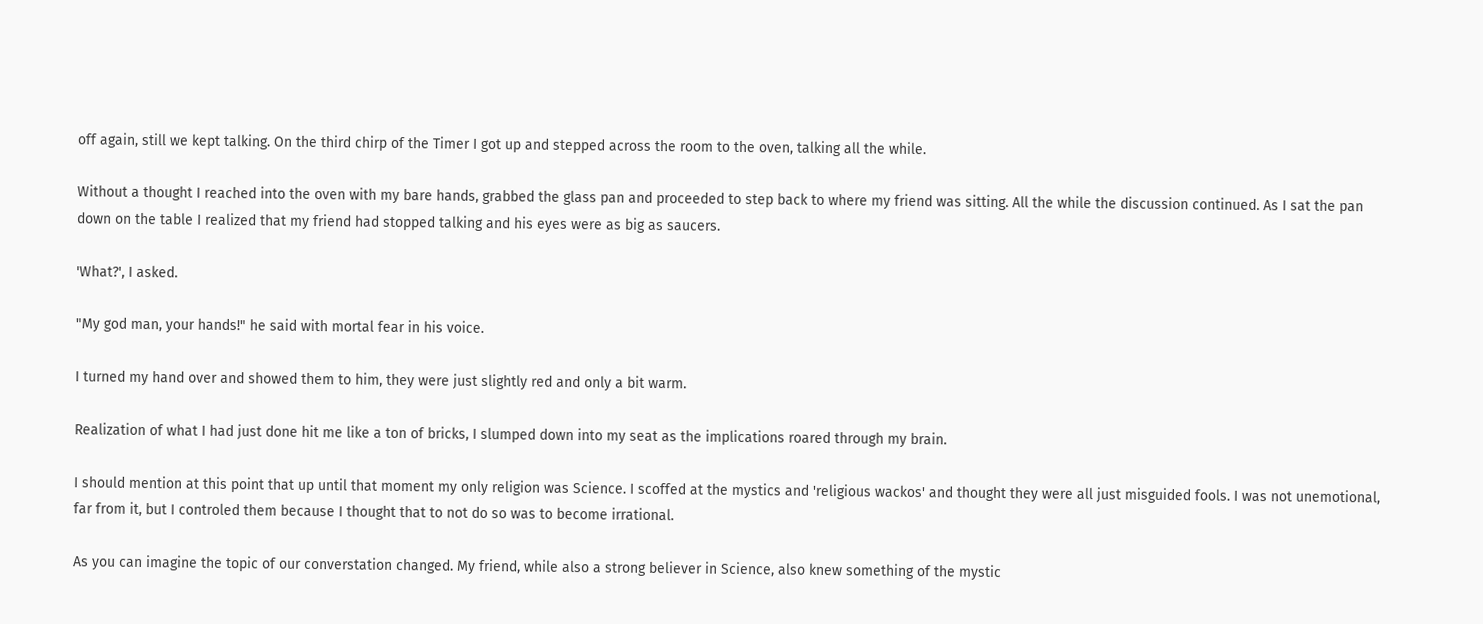off again, still we kept talking. On the third chirp of the Timer I got up and stepped across the room to the oven, talking all the while.

Without a thought I reached into the oven with my bare hands, grabbed the glass pan and proceeded to step back to where my friend was sitting. All the while the discussion continued. As I sat the pan down on the table I realized that my friend had stopped talking and his eyes were as big as saucers.

'What?', I asked.

"My god man, your hands!" he said with mortal fear in his voice.

I turned my hand over and showed them to him, they were just slightly red and only a bit warm.

Realization of what I had just done hit me like a ton of bricks, I slumped down into my seat as the implications roared through my brain.

I should mention at this point that up until that moment my only religion was Science. I scoffed at the mystics and 'religious wackos' and thought they were all just misguided fools. I was not unemotional, far from it, but I controled them because I thought that to not do so was to become irrational.

As you can imagine the topic of our converstation changed. My friend, while also a strong believer in Science, also knew something of the mystic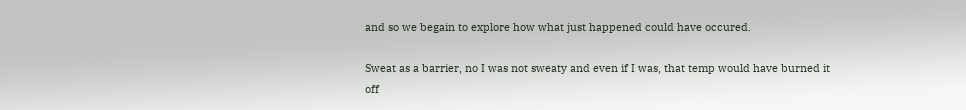and so we begain to explore how what just happened could have occured.

Sweat as a barrier, no I was not sweaty and even if I was, that temp would have burned it off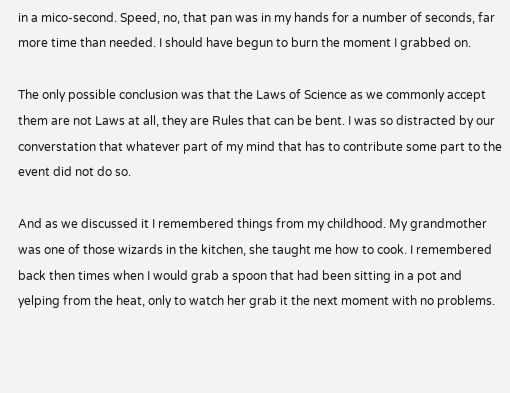in a mico-second. Speed, no, that pan was in my hands for a number of seconds, far more time than needed. I should have begun to burn the moment I grabbed on.

The only possible conclusion was that the Laws of Science as we commonly accept them are not Laws at all, they are Rules that can be bent. I was so distracted by our converstation that whatever part of my mind that has to contribute some part to the event did not do so.

And as we discussed it I remembered things from my childhood. My grandmother was one of those wizards in the kitchen, she taught me how to cook. I remembered back then times when I would grab a spoon that had been sitting in a pot and yelping from the heat, only to watch her grab it the next moment with no problems.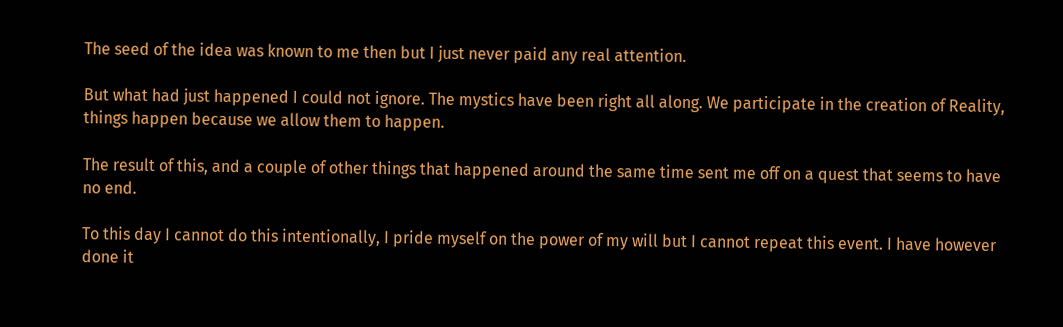The seed of the idea was known to me then but I just never paid any real attention.

But what had just happened I could not ignore. The mystics have been right all along. We participate in the creation of Reality, things happen because we allow them to happen.

The result of this, and a couple of other things that happened around the same time sent me off on a quest that seems to have no end.

To this day I cannot do this intentionally, I pride myself on the power of my will but I cannot repeat this event. I have however done it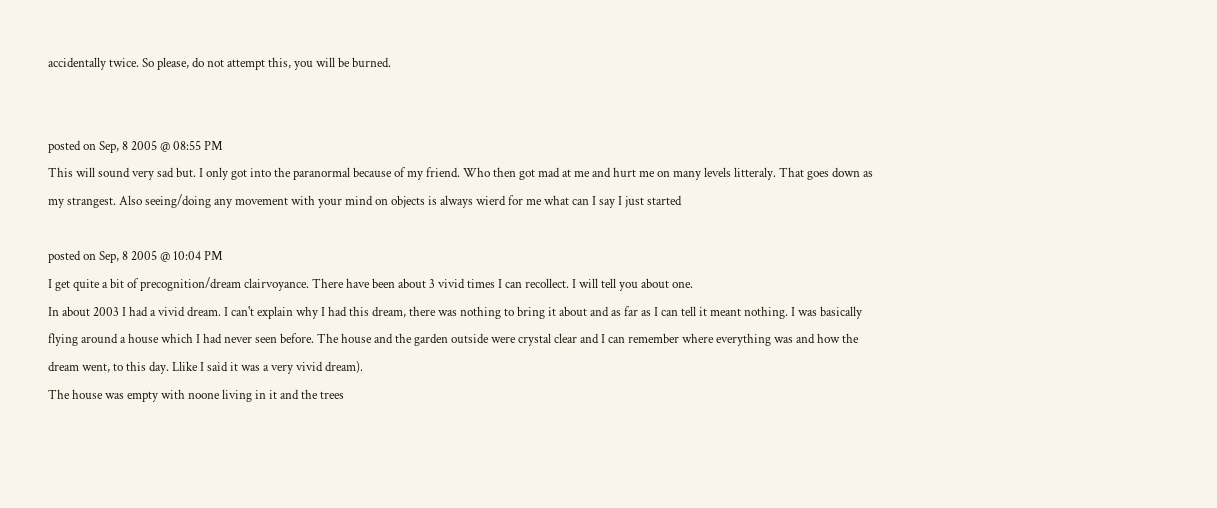accidentally twice. So please, do not attempt this, you will be burned.


posted on Sep, 8 2005 @ 08:55 PM
This will sound very sad but. I only got into the paranormal because of my friend. Who then got mad at me and hurt me on many levels litteraly. That goes down as my strangest. Also seeing/doing any movement with your mind on objects is always wierd for me what can I say I just started

posted on Sep, 8 2005 @ 10:04 PM
I get quite a bit of precognition/dream clairvoyance. There have been about 3 vivid times I can recollect. I will tell you about one.
In about 2003 I had a vivid dream. I can't explain why I had this dream, there was nothing to bring it about and as far as I can tell it meant nothing. I was basically flying around a house which I had never seen before. The house and the garden outside were crystal clear and I can remember where everything was and how the dream went, to this day. Llike I said it was a very vivid dream).
The house was empty with noone living in it and the trees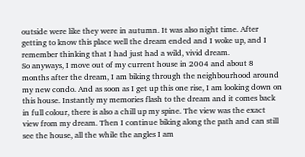outside were like they were in autumn. It was also night time. After getting to know this place well the dream ended and I woke up, and I remember thinking that I had just had a wild, vivid dream.
So anyways, I move out of my current house in 2004 and about 8 months after the dream, I am biking through the neighbourhood around my new condo. And as soon as I get up this one rise, I am looking down on this house. Instantly my memories flash to the dream and it comes back in full colour, there is also a chill up my spine. The view was the exact view from my dream. Then I continue biking along the path and can still see the house, all the while the angles I am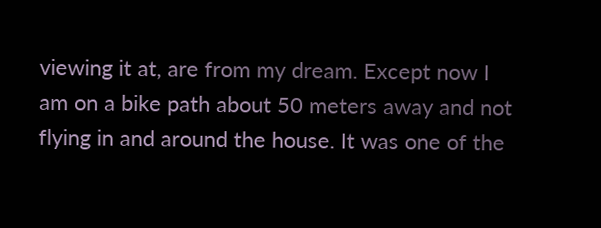viewing it at, are from my dream. Except now I am on a bike path about 50 meters away and not flying in and around the house. It was one of the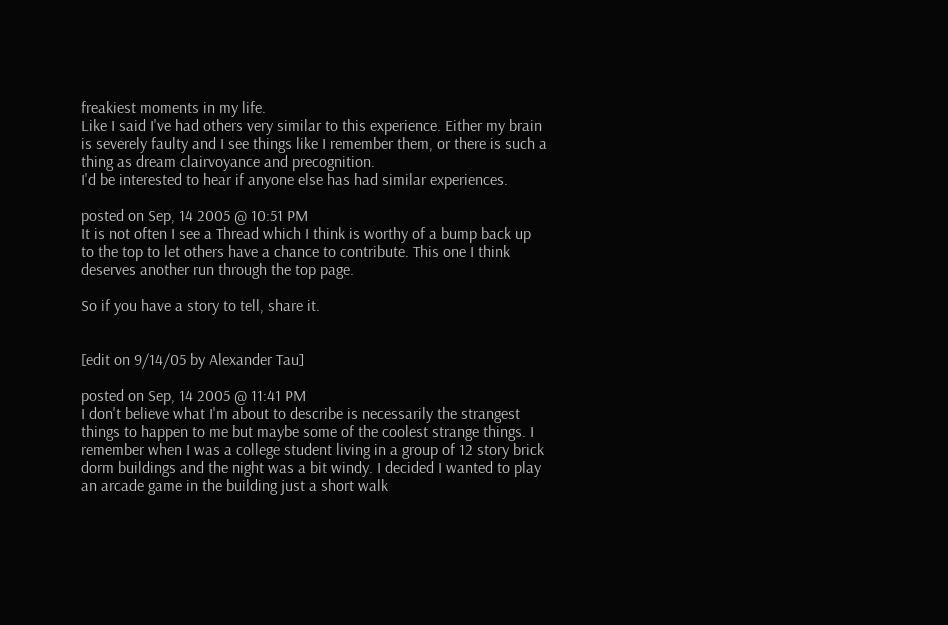freakiest moments in my life.
Like I said I've had others very similar to this experience. Either my brain is severely faulty and I see things like I remember them, or there is such a thing as dream clairvoyance and precognition.
I'd be interested to hear if anyone else has had similar experiences.

posted on Sep, 14 2005 @ 10:51 PM
It is not often I see a Thread which I think is worthy of a bump back up to the top to let others have a chance to contribute. This one I think deserves another run through the top page.

So if you have a story to tell, share it.


[edit on 9/14/05 by Alexander Tau]

posted on Sep, 14 2005 @ 11:41 PM
I don't believe what I'm about to describe is necessarily the strangest things to happen to me but maybe some of the coolest strange things. I remember when I was a college student living in a group of 12 story brick dorm buildings and the night was a bit windy. I decided I wanted to play an arcade game in the building just a short walk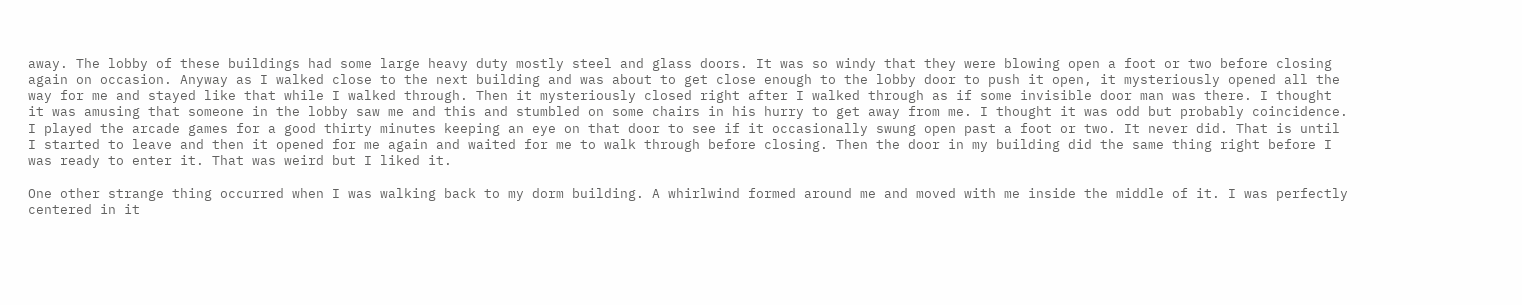away. The lobby of these buildings had some large heavy duty mostly steel and glass doors. It was so windy that they were blowing open a foot or two before closing again on occasion. Anyway as I walked close to the next building and was about to get close enough to the lobby door to push it open, it mysteriously opened all the way for me and stayed like that while I walked through. Then it mysteriously closed right after I walked through as if some invisible door man was there. I thought it was amusing that someone in the lobby saw me and this and stumbled on some chairs in his hurry to get away from me. I thought it was odd but probably coincidence. I played the arcade games for a good thirty minutes keeping an eye on that door to see if it occasionally swung open past a foot or two. It never did. That is until I started to leave and then it opened for me again and waited for me to walk through before closing. Then the door in my building did the same thing right before I was ready to enter it. That was weird but I liked it.

One other strange thing occurred when I was walking back to my dorm building. A whirlwind formed around me and moved with me inside the middle of it. I was perfectly centered in it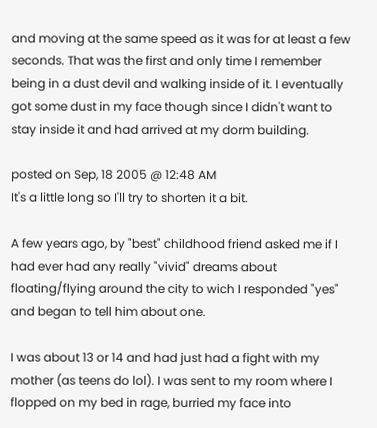and moving at the same speed as it was for at least a few seconds. That was the first and only time I remember being in a dust devil and walking inside of it. I eventually got some dust in my face though since I didn't want to stay inside it and had arrived at my dorm building.

posted on Sep, 18 2005 @ 12:48 AM
It's a little long so I'll try to shorten it a bit.

A few years ago, by "best" childhood friend asked me if I had ever had any really "vivid" dreams about floating/flying around the city to wich I responded "yes" and began to tell him about one.

I was about 13 or 14 and had just had a fight with my mother (as teens do lol). I was sent to my room where I flopped on my bed in rage, burried my face into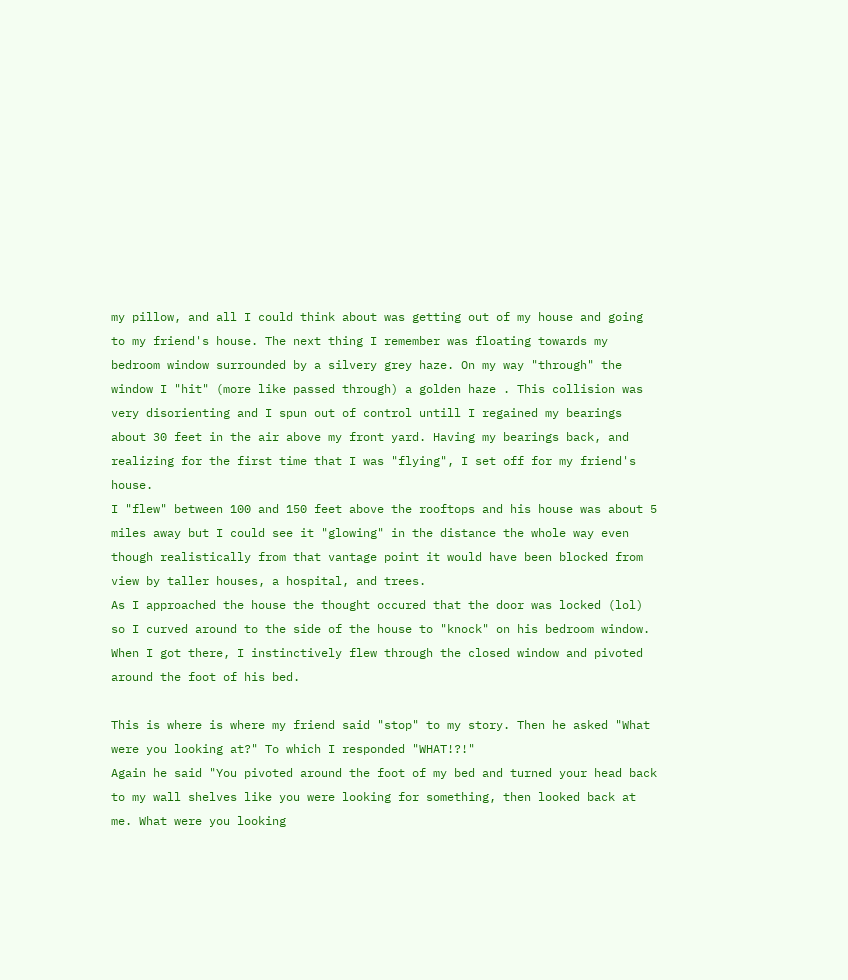my pillow, and all I could think about was getting out of my house and going to my friend's house. The next thing I remember was floating towards my bedroom window surrounded by a silvery grey haze. On my way "through" the window I "hit" (more like passed through) a golden haze . This collision was very disorienting and I spun out of control untill I regained my bearings about 30 feet in the air above my front yard. Having my bearings back, and realizing for the first time that I was "flying", I set off for my friend's house.
I "flew" between 100 and 150 feet above the rooftops and his house was about 5 miles away but I could see it "glowing" in the distance the whole way even though realistically from that vantage point it would have been blocked from view by taller houses, a hospital, and trees.
As I approached the house the thought occured that the door was locked (lol) so I curved around to the side of the house to "knock" on his bedroom window. When I got there, I instinctively flew through the closed window and pivoted around the foot of his bed.

This is where is where my friend said "stop" to my story. Then he asked "What were you looking at?" To which I responded "WHAT!?!"
Again he said "You pivoted around the foot of my bed and turned your head back to my wall shelves like you were looking for something, then looked back at me. What were you looking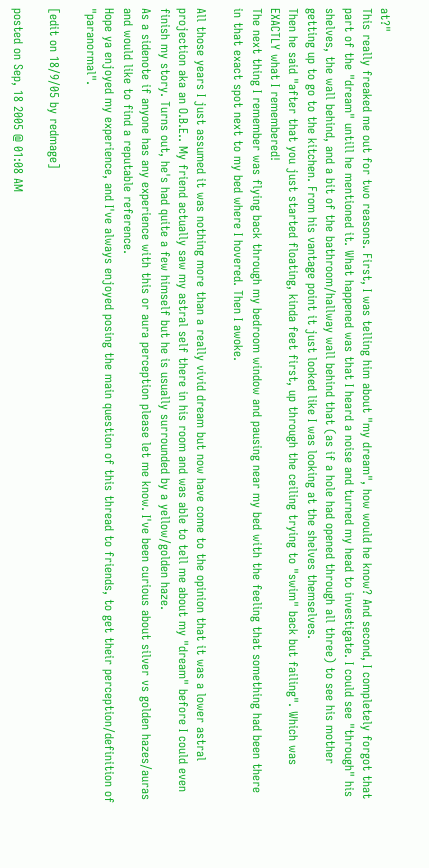at?"
This really freaked me out for two reasons. First, I was telling him about "my dream", how would he know? And second, I completely forgot that part of the "dream" untill he mentioned it. What happened was that I heard a noise and turned my head to investigate. I could see "through" his shelves, the wall behind, and a bit of the bathroom/hallway wall behind that (as if a hole had opened through all three) to see his mother getting up to go to the kitchen. From his vantage point it just looked like I was looking at the shelves themselves.
Then he said "after that you just started floating, kinda feet first, up through the ceiling trying to "swim" back but failing". Which was EXACTLY what I remembered!
The next thing I remember was flying back through my bedroom window and pausing near my bed with the feeling that something had been there in that exact spot next to my bed where I hovered. Then I awoke.

All those years I just assumed it was nothing more than a really vivid dream but now have come to the opinion that it was a lower astral projection aka an O.B.E.. My friend actually saw my astral self there in his room and was able to tell me about my "dream" before I could even finish my story. Turns out, he's had quite a few himself but he is usually surrounded by a yellow/golden haze.
As a sidenote if anyone has any experience with this or aura perception please let me know. I've been curious about silver vs golden hazes/auras and would like to find a reputable reference.
Hope ya enjoyed my experience, and I've always enjoyed posing the main question of this thread to friends, to get their perception/definition of "paranormal".

[edit on 18/9/05 by redmage]

posted on Sep, 18 2005 @ 01:08 AM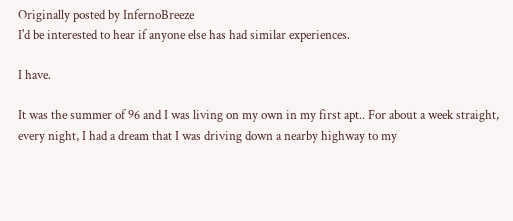Originally posted by InfernoBreeze
I'd be interested to hear if anyone else has had similar experiences.

I have.

It was the summer of 96 and I was living on my own in my first apt.. For about a week straight, every night, I had a dream that I was driving down a nearby highway to my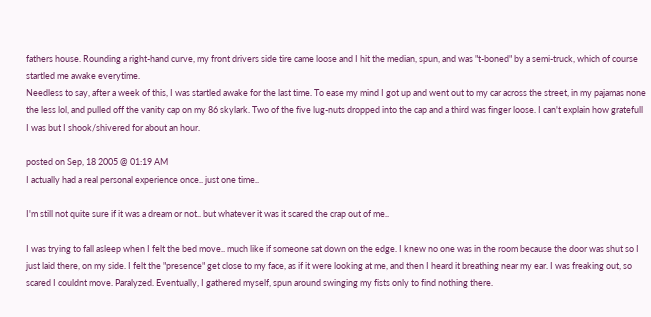fathers house. Rounding a right-hand curve, my front drivers side tire came loose and I hit the median, spun, and was "t-boned" by a semi-truck, which of course startled me awake everytime.
Needless to say, after a week of this, I was startled awake for the last time. To ease my mind I got up and went out to my car across the street, in my pajamas none the less lol, and pulled off the vanity cap on my 86 skylark. Two of the five lug-nuts dropped into the cap and a third was finger loose. I can't explain how gratefull I was but I shook/shivered for about an hour.

posted on Sep, 18 2005 @ 01:19 AM
I actually had a real personal experience once.. just one time..

I'm still not quite sure if it was a dream or not.. but whatever it was it scared the crap out of me..

I was trying to fall asleep when I felt the bed move.. much like if someone sat down on the edge. I knew no one was in the room because the door was shut so I just laid there, on my side. I felt the "presence" get close to my face, as if it were looking at me, and then I heard it breathing near my ear. I was freaking out, so scared I couldnt move. Paralyzed. Eventually, I gathered myself, spun around swinging my fists only to find nothing there.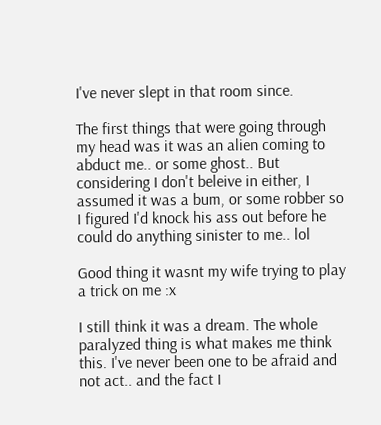I've never slept in that room since.

The first things that were going through my head was it was an alien coming to abduct me.. or some ghost.. But considering I don't beleive in either, I assumed it was a bum, or some robber so I figured I'd knock his ass out before he could do anything sinister to me.. lol

Good thing it wasnt my wife trying to play a trick on me :x

I still think it was a dream. The whole paralyzed thing is what makes me think this. I've never been one to be afraid and not act.. and the fact I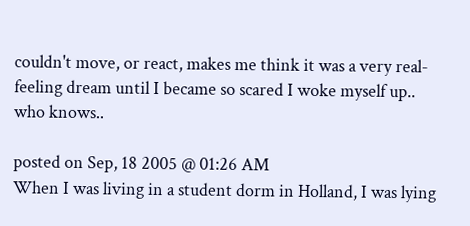couldn't move, or react, makes me think it was a very real-feeling dream until I became so scared I woke myself up.. who knows..

posted on Sep, 18 2005 @ 01:26 AM
When I was living in a student dorm in Holland, I was lying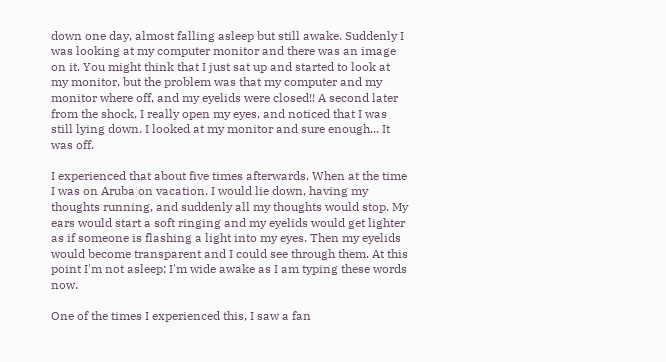down one day, almost falling asleep but still awake. Suddenly I was looking at my computer monitor and there was an image on it. You might think that I just sat up and started to look at my monitor, but the problem was that my computer and my monitor where off, and my eyelids were closed!! A second later from the shock, I really open my eyes, and noticed that I was still lying down. I looked at my monitor and sure enough... It was off.

I experienced that about five times afterwards. When at the time I was on Aruba on vacation. I would lie down, having my thoughts running, and suddenly all my thoughts would stop. My ears would start a soft ringing and my eyelids would get lighter as if someone is flashing a light into my eyes. Then my eyelids would become transparent and I could see through them. At this point I'm not asleep; I'm wide awake as I am typing these words now.

One of the times I experienced this, I saw a fan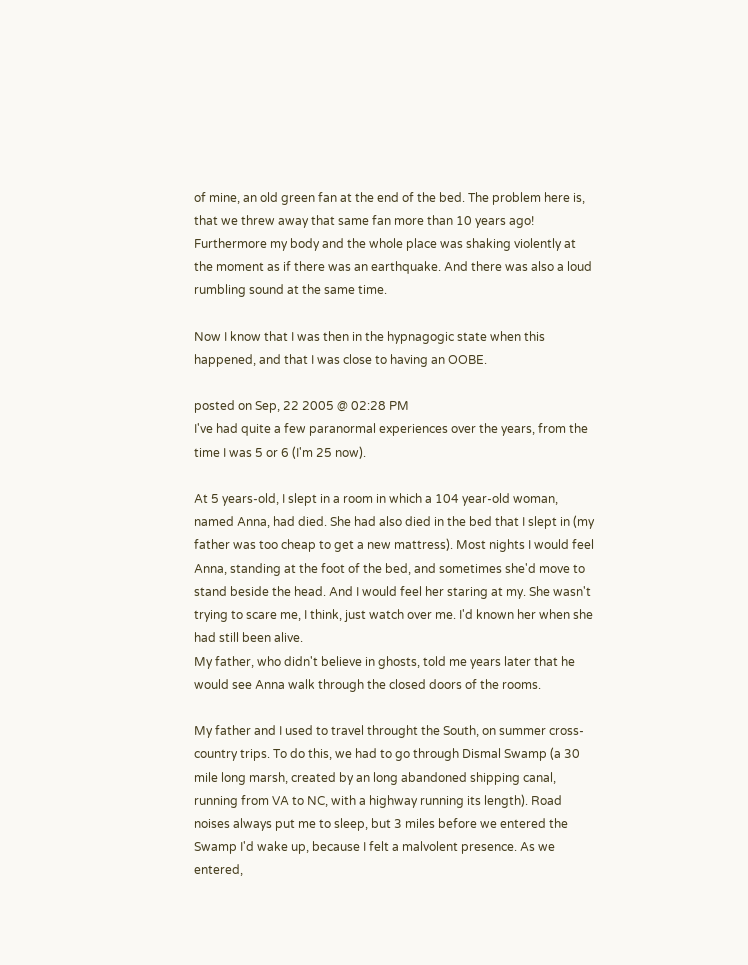of mine, an old green fan at the end of the bed. The problem here is, that we threw away that same fan more than 10 years ago! Furthermore my body and the whole place was shaking violently at the moment as if there was an earthquake. And there was also a loud rumbling sound at the same time.

Now I know that I was then in the hypnagogic state when this happened, and that I was close to having an OOBE.

posted on Sep, 22 2005 @ 02:28 PM
I've had quite a few paranormal experiences over the years, from the time I was 5 or 6 (I'm 25 now).

At 5 years-old, I slept in a room in which a 104 year-old woman, named Anna, had died. She had also died in the bed that I slept in (my father was too cheap to get a new mattress). Most nights I would feel Anna, standing at the foot of the bed, and sometimes she'd move to stand beside the head. And I would feel her staring at my. She wasn't trying to scare me, I think, just watch over me. I'd known her when she had still been alive.
My father, who didn't believe in ghosts, told me years later that he would see Anna walk through the closed doors of the rooms.

My father and I used to travel throught the South, on summer cross-country trips. To do this, we had to go through Dismal Swamp (a 30 mile long marsh, created by an long abandoned shipping canal, running from VA to NC, with a highway running its length). Road noises always put me to sleep, but 3 miles before we entered the Swamp I'd wake up, because I felt a malvolent presence. As we entered,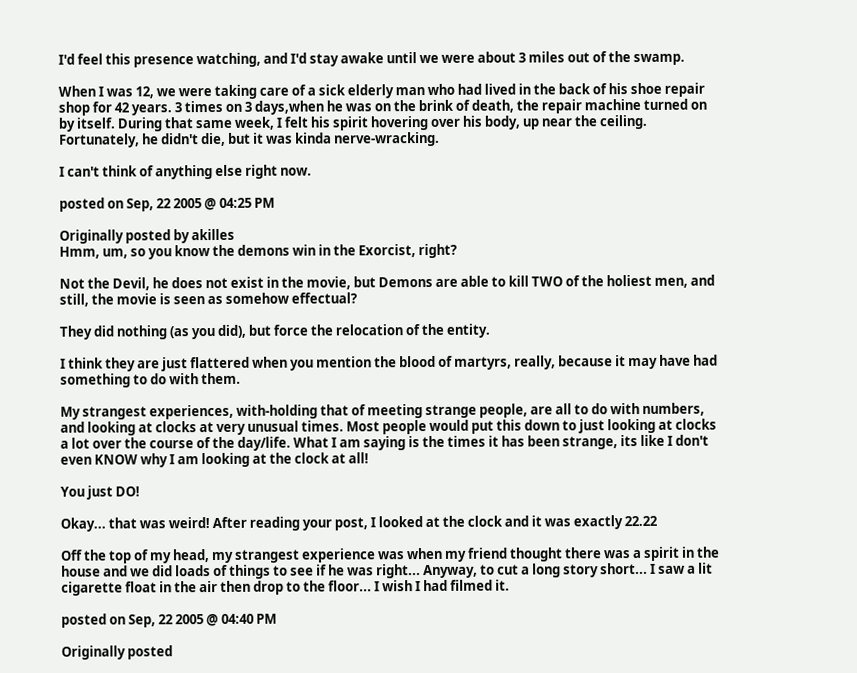I'd feel this presence watching, and I'd stay awake until we were about 3 miles out of the swamp.

When I was 12, we were taking care of a sick elderly man who had lived in the back of his shoe repair shop for 42 years. 3 times on 3 days,when he was on the brink of death, the repair machine turned on by itself. During that same week, I felt his spirit hovering over his body, up near the ceiling. Fortunately, he didn't die, but it was kinda nerve-wracking.

I can't think of anything else right now.

posted on Sep, 22 2005 @ 04:25 PM

Originally posted by akilles
Hmm, um, so you know the demons win in the Exorcist, right?

Not the Devil, he does not exist in the movie, but Demons are able to kill TWO of the holiest men, and still, the movie is seen as somehow effectual?

They did nothing (as you did), but force the relocation of the entity.

I think they are just flattered when you mention the blood of martyrs, really, because it may have had something to do with them.

My strangest experiences, with-holding that of meeting strange people, are all to do with numbers, and looking at clocks at very unusual times. Most people would put this down to just looking at clocks a lot over the course of the day/life. What I am saying is the times it has been strange, its like I don't even KNOW why I am looking at the clock at all!

You just DO!

Okay... that was weird! After reading your post, I looked at the clock and it was exactly 22.22

Off the top of my head, my strangest experience was when my friend thought there was a spirit in the house and we did loads of things to see if he was right... Anyway, to cut a long story short... I saw a lit cigarette float in the air then drop to the floor... I wish I had filmed it.

posted on Sep, 22 2005 @ 04:40 PM

Originally posted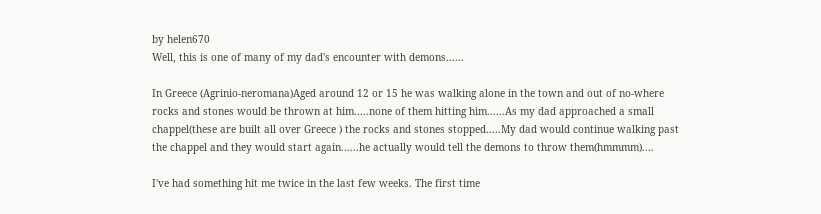by helen670
Well, this is one of many of my dad's encounter with demons......

In Greece (Agrinio-neromana)Aged around 12 or 15 he was walking alone in the town and out of no-where rocks and stones would be thrown at him.....none of them hitting him......As my dad approached a small chappel(these are built all over Greece ) the rocks and stones stopped.....My dad would continue walking past the chappel and they would start again......he actually would tell the demons to throw them(hmmmm)....

I've had something hit me twice in the last few weeks. The first time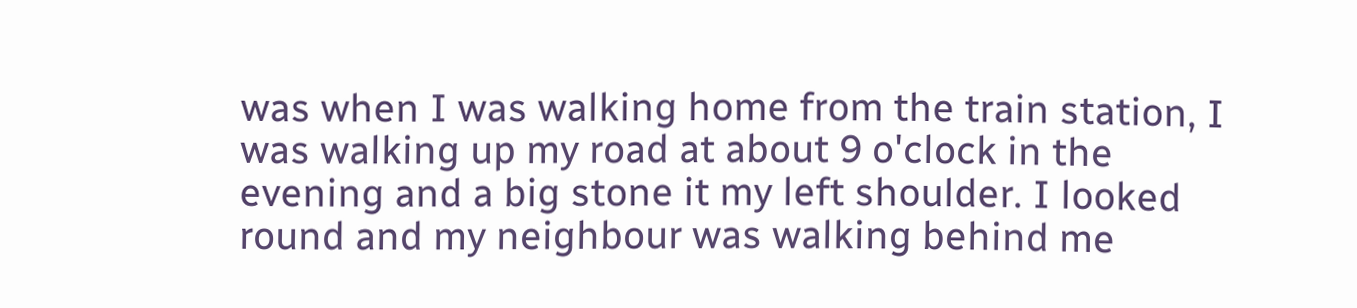was when I was walking home from the train station, I was walking up my road at about 9 o'clock in the evening and a big stone it my left shoulder. I looked round and my neighbour was walking behind me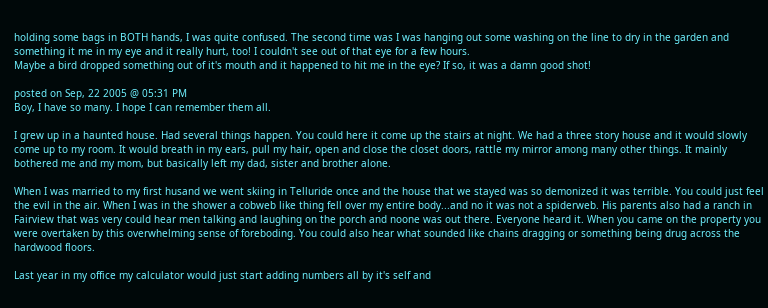holding some bags in BOTH hands, I was quite confused. The second time was I was hanging out some washing on the line to dry in the garden and something it me in my eye and it really hurt, too! I couldn't see out of that eye for a few hours.
Maybe a bird dropped something out of it's mouth and it happened to hit me in the eye? If so, it was a damn good shot!

posted on Sep, 22 2005 @ 05:31 PM
Boy, I have so many. I hope I can remember them all.

I grew up in a haunted house. Had several things happen. You could here it come up the stairs at night. We had a three story house and it would slowly come up to my room. It would breath in my ears, pull my hair, open and close the closet doors, rattle my mirror among many other things. It mainly bothered me and my mom, but basically left my dad, sister and brother alone.

When I was married to my first husand we went skiing in Telluride once and the house that we stayed was so demonized it was terrible. You could just feel the evil in the air. When I was in the shower a cobweb like thing fell over my entire body...and no it was not a spiderweb. His parents also had a ranch in Fairview that was very could hear men talking and laughing on the porch and noone was out there. Everyone heard it. When you came on the property you were overtaken by this overwhelming sense of foreboding. You could also hear what sounded like chains dragging or something being drug across the hardwood floors.

Last year in my office my calculator would just start adding numbers all by it's self and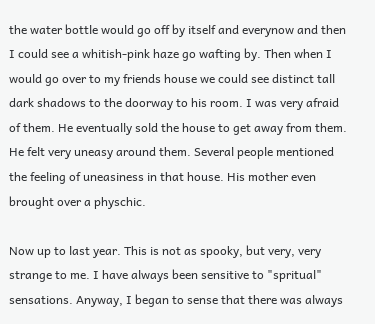the water bottle would go off by itself and everynow and then I could see a whitish-pink haze go wafting by. Then when I would go over to my friends house we could see distinct tall dark shadows to the doorway to his room. I was very afraid of them. He eventually sold the house to get away from them. He felt very uneasy around them. Several people mentioned the feeling of uneasiness in that house. His mother even brought over a physchic.

Now up to last year. This is not as spooky, but very, very strange to me. I have always been sensitive to "spritual" sensations. Anyway, I began to sense that there was always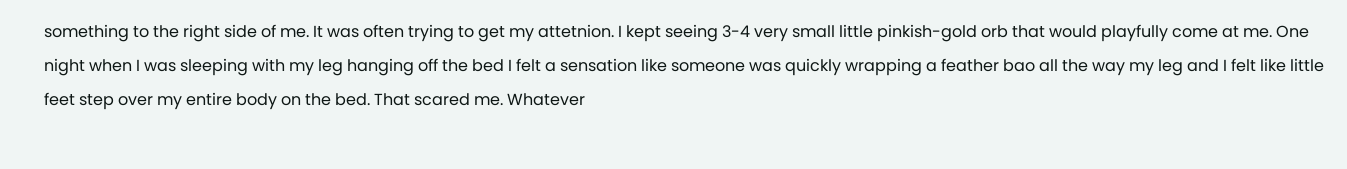something to the right side of me. It was often trying to get my attetnion. I kept seeing 3-4 very small little pinkish-gold orb that would playfully come at me. One night when I was sleeping with my leg hanging off the bed I felt a sensation like someone was quickly wrapping a feather bao all the way my leg and I felt like little feet step over my entire body on the bed. That scared me. Whatever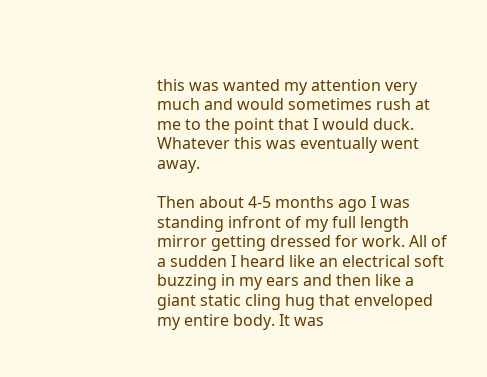this was wanted my attention very much and would sometimes rush at me to the point that I would duck. Whatever this was eventually went away.

Then about 4-5 months ago I was standing infront of my full length mirror getting dressed for work. All of a sudden I heard like an electrical soft buzzing in my ears and then like a giant static cling hug that enveloped my entire body. It was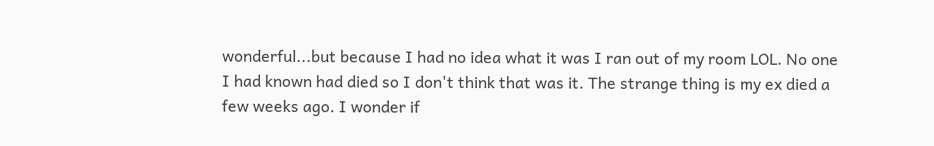wonderful...but because I had no idea what it was I ran out of my room LOL. No one I had known had died so I don't think that was it. The strange thing is my ex died a few weeks ago. I wonder if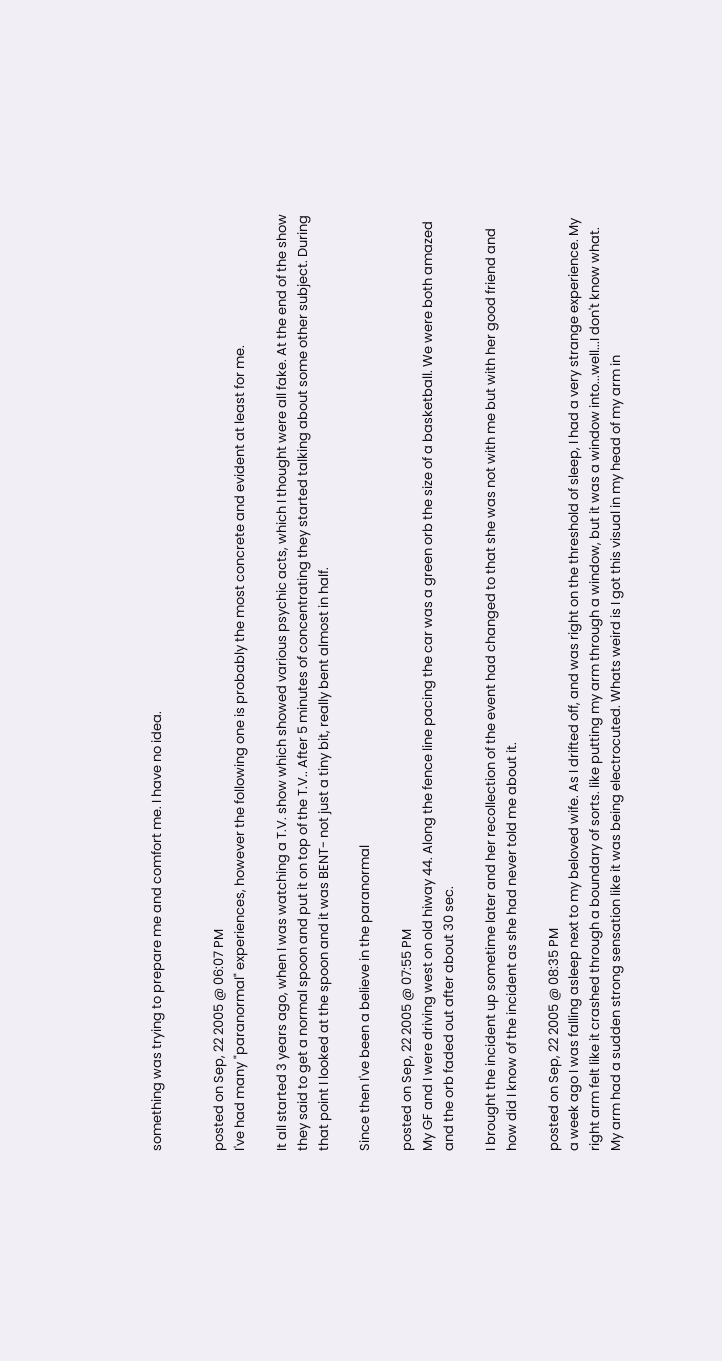something was trying to prepare me and comfort me. I have no idea.


posted on Sep, 22 2005 @ 06:07 PM
I've had many "paranormal" experiences, however the following one is probably the most concrete and evident at least for me.

It all started 3 years ago, when I was watching a T.V. show which showed various psychic acts, which I thought were all fake. At the end of the show they said to get a normal spoon and put it on top of the T.V.. After 5 minutes of concentrating they started talking about some other subject. During that point I looked at the spoon and it was BENT- not just a tiny bit, really bent almost in half.

Since then I've been a believe in the paranormal

posted on Sep, 22 2005 @ 07:55 PM
My GF and I were driving west on old hiway 44. Along the fence line pacing the car was a green orb the size of a basketball. We were both amazed and the orb faded out after about 30 sec.

I brought the incident up sometime later and her recollection of the event had changed to that she was not with me but with her good friend and how did I know of the incident as she had never told me about it.

posted on Sep, 22 2005 @ 08:35 PM
a week ago I was falling asleep next to my beloved wife. As I drifted off, and was right on the threshold of sleep, I had a very strange experience. My right arm felt like it crashed through a boundary of sorts. like putting my arm through a window, but it was a window into...well...I don't know what.
My arm had a sudden strong sensation like it was being electrocuted. Whats weird is I got this visual in my head of my arm in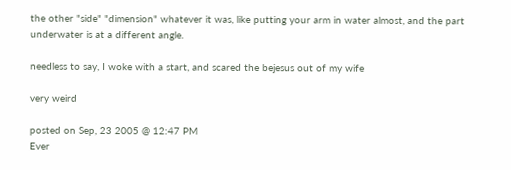the other "side" "dimension" whatever it was, like putting your arm in water almost, and the part underwater is at a different angle.

needless to say, I woke with a start, and scared the bejesus out of my wife

very weird

posted on Sep, 23 2005 @ 12:47 PM
Ever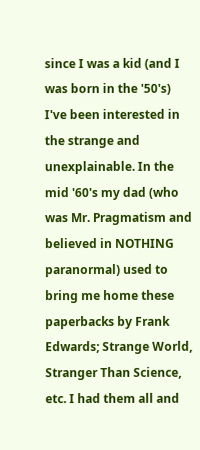since I was a kid (and I was born in the '50's) I've been interested in the strange and unexplainable. In the mid '60's my dad (who was Mr. Pragmatism and believed in NOTHING paranormal) used to bring me home these paperbacks by Frank Edwards; Strange World, Stranger Than Science, etc. I had them all and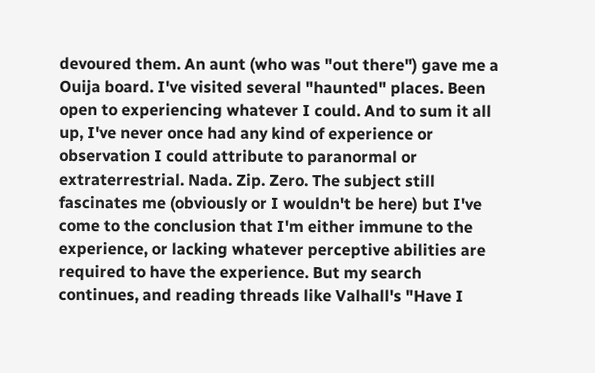devoured them. An aunt (who was "out there") gave me a Ouija board. I've visited several "haunted" places. Been open to experiencing whatever I could. And to sum it all up, I've never once had any kind of experience or observation I could attribute to paranormal or extraterrestrial. Nada. Zip. Zero. The subject still fascinates me (obviously or I wouldn't be here) but I've come to the conclusion that I'm either immune to the experience, or lacking whatever perceptive abilities are required to have the experience. But my search continues, and reading threads like Valhall's "Have I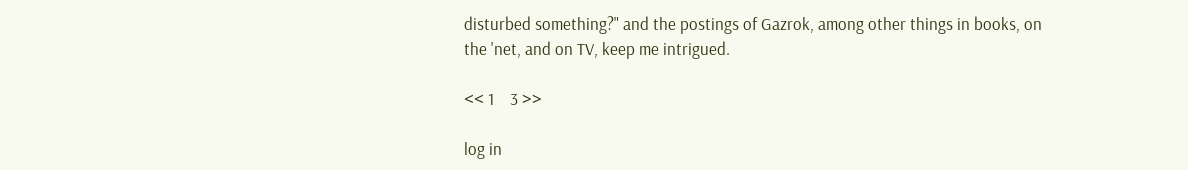disturbed something?" and the postings of Gazrok, among other things in books, on the 'net, and on TV, keep me intrigued.

<< 1    3 >>

log in